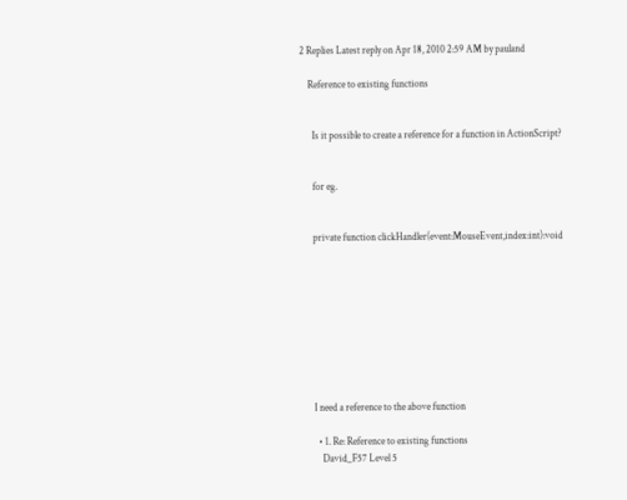2 Replies Latest reply on Apr 18, 2010 2:59 AM by pauland

    Reference to existing functions


      Is it possible to create a reference for a function in ActionScript?


      for eg.


      private function clickHandler(event:MouseEvent,index:int):void









      I need a reference to the above function

        • 1. Re: Reference to existing functions
          David_F57 Level 5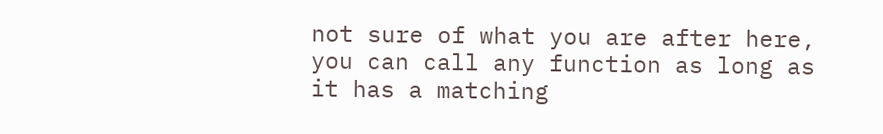not sure of what you are after here, you can call any function as long as it has a matching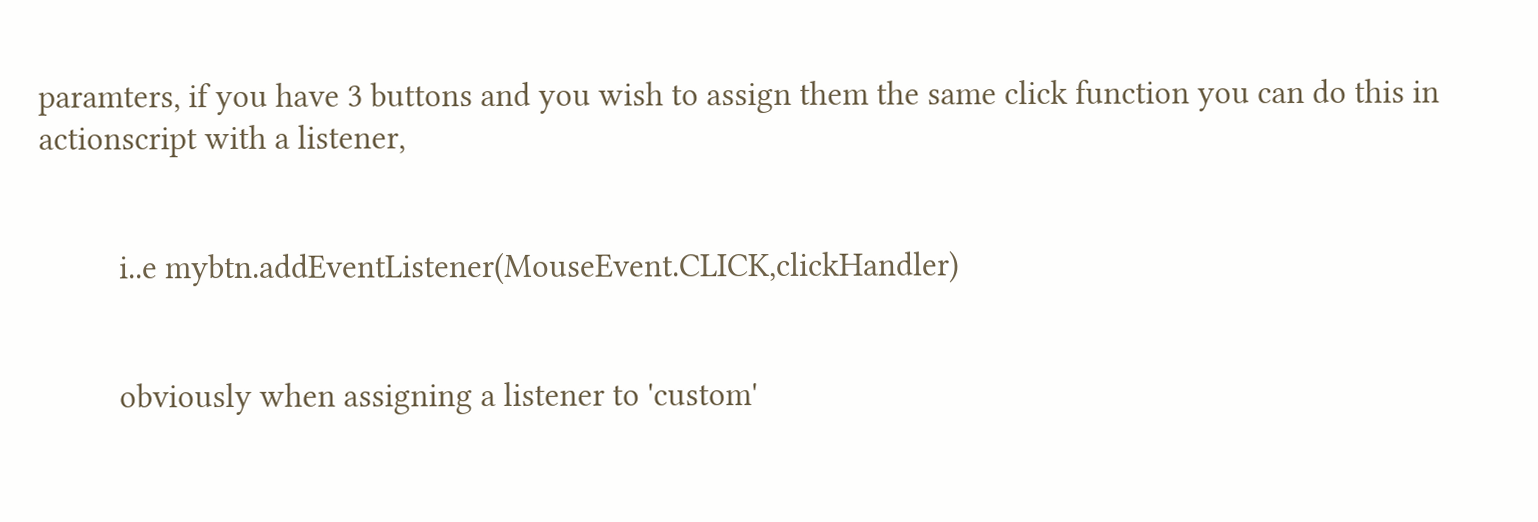paramters, if you have 3 buttons and you wish to assign them the same click function you can do this in actionscript with a listener,


          i..e mybtn.addEventListener(MouseEvent.CLICK,clickHandler)


          obviously when assigning a listener to 'custom'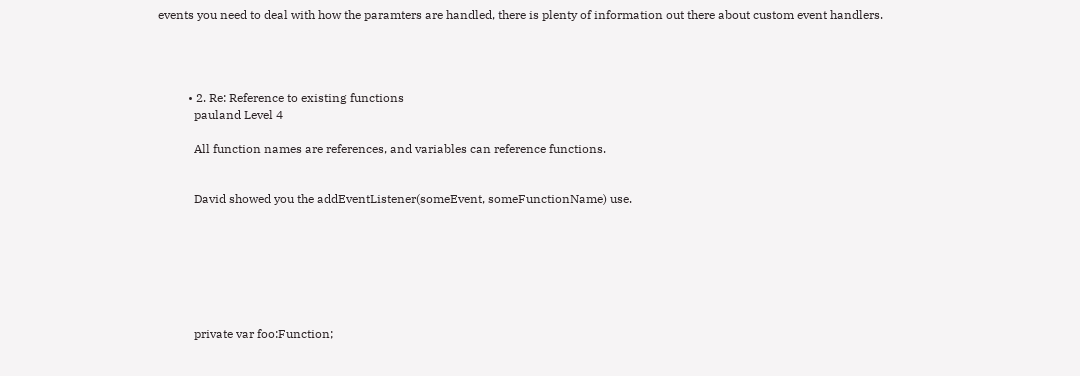events you need to deal with how the paramters are handled, there is plenty of information out there about custom event handlers.




          • 2. Re: Reference to existing functions
            pauland Level 4

            All function names are references, and variables can reference functions.


            David showed you the addEventListener(someEvent, someFunctionName) use.







            private var foo:Function;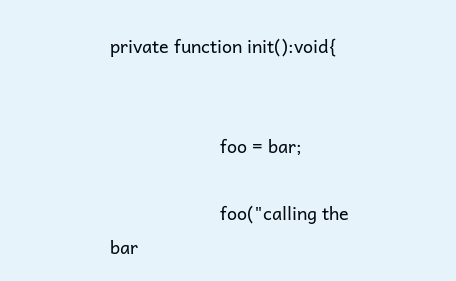private function init():void{


                      foo = bar;

                      foo("calling the bar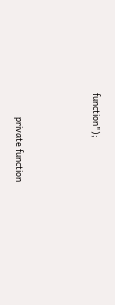function");




            private function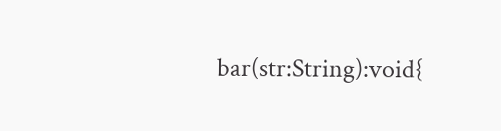bar(str:String):void{